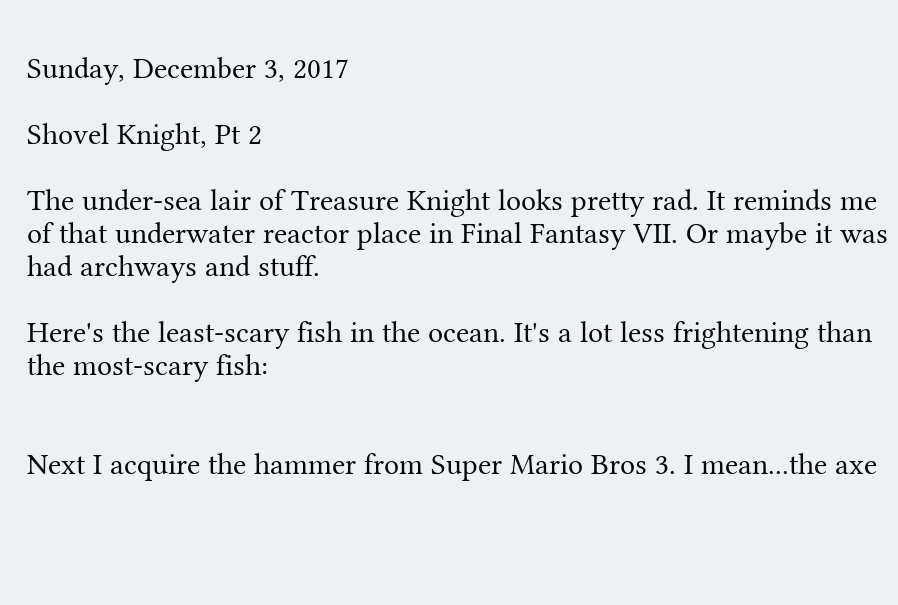Sunday, December 3, 2017

Shovel Knight, Pt 2

The under-sea lair of Treasure Knight looks pretty rad. It reminds me of that underwater reactor place in Final Fantasy VII. Or maybe it was had archways and stuff.

Here's the least-scary fish in the ocean. It's a lot less frightening than the most-scary fish:


Next I acquire the hammer from Super Mario Bros 3. I mean...the axe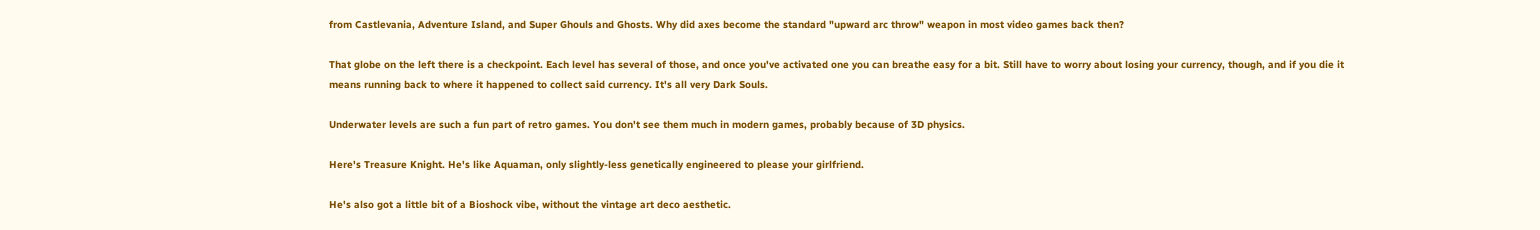from Castlevania, Adventure Island, and Super Ghouls and Ghosts. Why did axes become the standard "upward arc throw" weapon in most video games back then?

That globe on the left there is a checkpoint. Each level has several of those, and once you've activated one you can breathe easy for a bit. Still have to worry about losing your currency, though, and if you die it means running back to where it happened to collect said currency. It's all very Dark Souls.

Underwater levels are such a fun part of retro games. You don't see them much in modern games, probably because of 3D physics.

Here's Treasure Knight. He's like Aquaman, only slightly-less genetically engineered to please your girlfriend.

He's also got a little bit of a Bioshock vibe, without the vintage art deco aesthetic.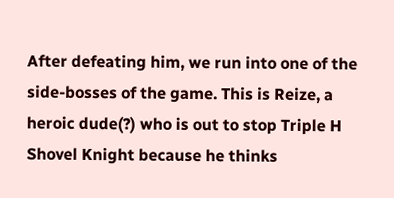After defeating him, we run into one of the side-bosses of the game. This is Reize, a heroic dude(?) who is out to stop Triple H Shovel Knight because he thinks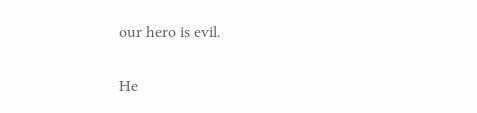our hero is evil.

He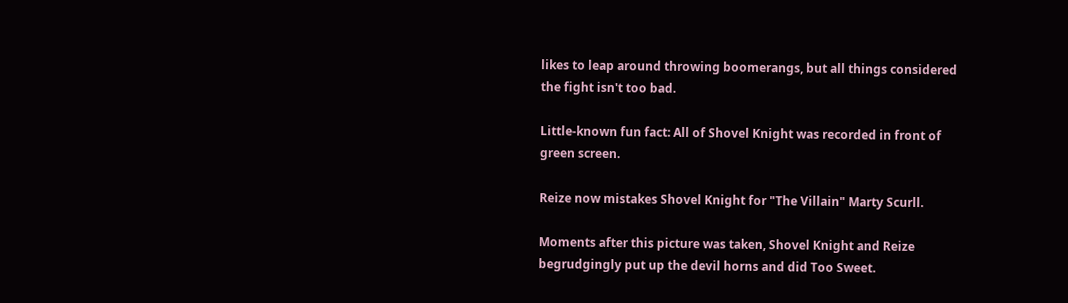likes to leap around throwing boomerangs, but all things considered the fight isn't too bad.

Little-known fun fact: All of Shovel Knight was recorded in front of green screen.

Reize now mistakes Shovel Knight for "The Villain" Marty Scurll.

Moments after this picture was taken, Shovel Knight and Reize begrudgingly put up the devil horns and did Too Sweet.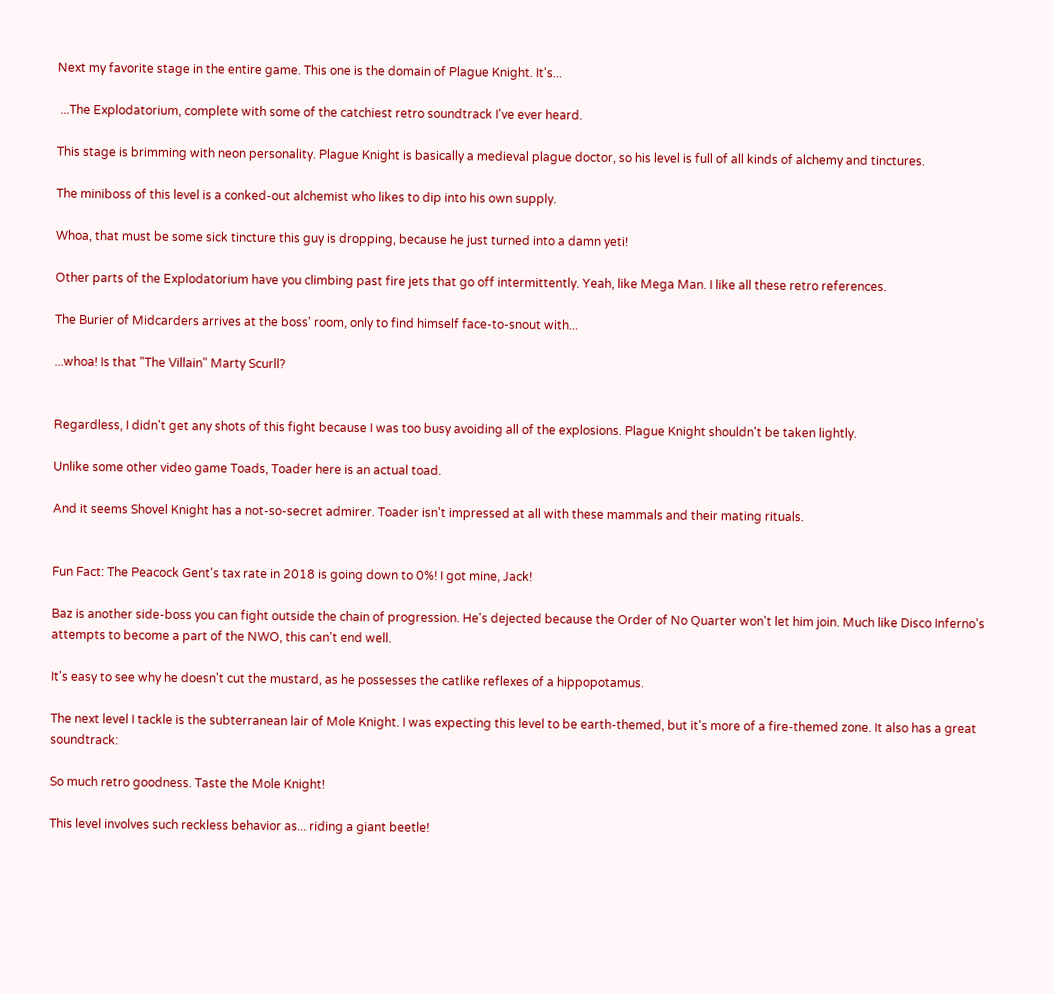Next my favorite stage in the entire game. This one is the domain of Plague Knight. It's...

 ...The Explodatorium, complete with some of the catchiest retro soundtrack I've ever heard.

This stage is brimming with neon personality. Plague Knight is basically a medieval plague doctor, so his level is full of all kinds of alchemy and tinctures.

The miniboss of this level is a conked-out alchemist who likes to dip into his own supply.

Whoa, that must be some sick tincture this guy is dropping, because he just turned into a damn yeti!

Other parts of the Explodatorium have you climbing past fire jets that go off intermittently. Yeah, like Mega Man. I like all these retro references.

The Burier of Midcarders arrives at the boss' room, only to find himself face-to-snout with...

...whoa! Is that "The Villain" Marty Scurll?


Regardless, I didn't get any shots of this fight because I was too busy avoiding all of the explosions. Plague Knight shouldn't be taken lightly.

Unlike some other video game Toads, Toader here is an actual toad.

And it seems Shovel Knight has a not-so-secret admirer. Toader isn't impressed at all with these mammals and their mating rituals.


Fun Fact: The Peacock Gent's tax rate in 2018 is going down to 0%! I got mine, Jack!

Baz is another side-boss you can fight outside the chain of progression. He's dejected because the Order of No Quarter won't let him join. Much like Disco Inferno's attempts to become a part of the NWO, this can't end well.

It's easy to see why he doesn't cut the mustard, as he possesses the catlike reflexes of a hippopotamus.

The next level I tackle is the subterranean lair of Mole Knight. I was expecting this level to be earth-themed, but it's more of a fire-themed zone. It also has a great soundtrack:

So much retro goodness. Taste the Mole Knight!

This level involves such reckless behavior as... riding a giant beetle!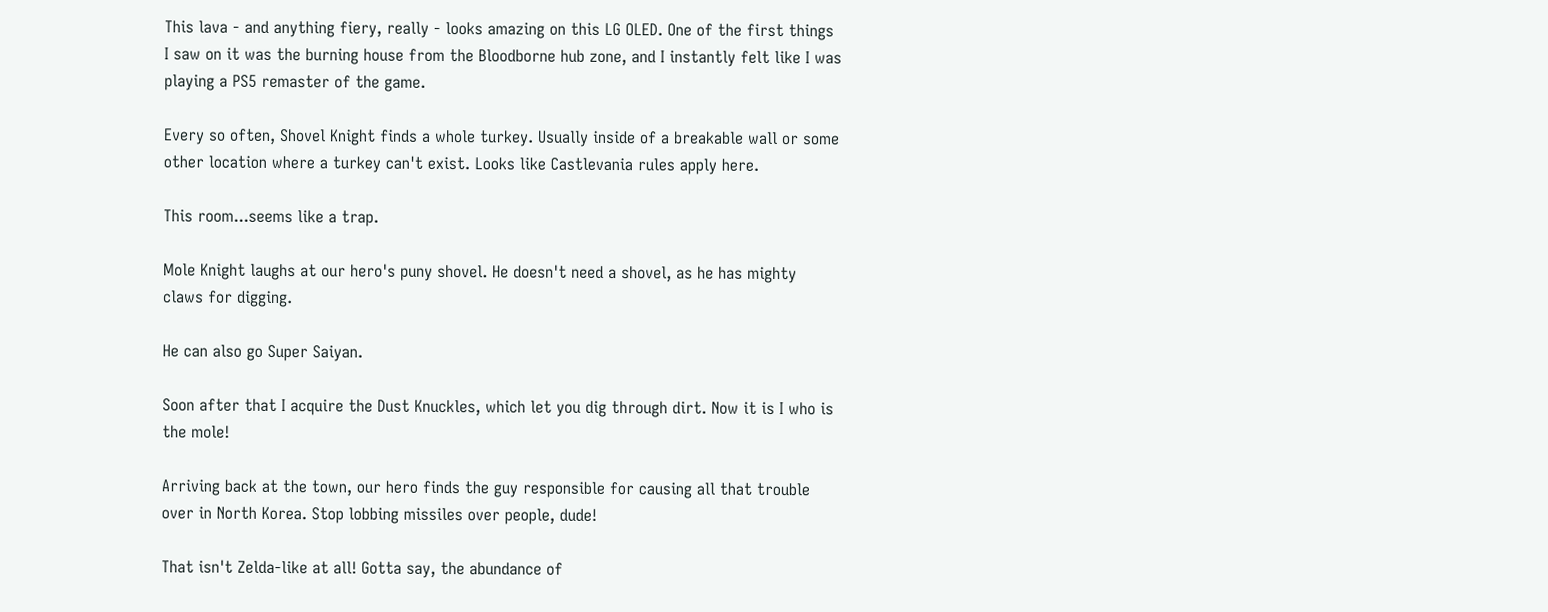This lava - and anything fiery, really - looks amazing on this LG OLED. One of the first things I saw on it was the burning house from the Bloodborne hub zone, and I instantly felt like I was playing a PS5 remaster of the game.

Every so often, Shovel Knight finds a whole turkey. Usually inside of a breakable wall or some other location where a turkey can't exist. Looks like Castlevania rules apply here.

This room...seems like a trap.

Mole Knight laughs at our hero's puny shovel. He doesn't need a shovel, as he has mighty claws for digging.

He can also go Super Saiyan.

Soon after that I acquire the Dust Knuckles, which let you dig through dirt. Now it is I who is the mole!

Arriving back at the town, our hero finds the guy responsible for causing all that trouble over in North Korea. Stop lobbing missiles over people, dude!

That isn't Zelda-like at all! Gotta say, the abundance of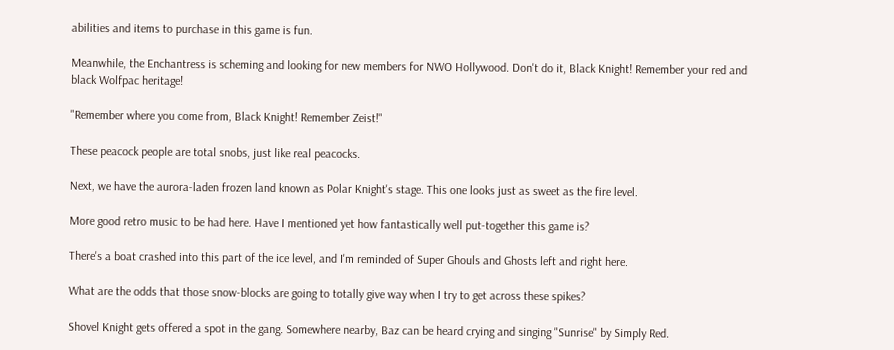abilities and items to purchase in this game is fun.

Meanwhile, the Enchantress is scheming and looking for new members for NWO Hollywood. Don't do it, Black Knight! Remember your red and black Wolfpac heritage!

"Remember where you come from, Black Knight! Remember Zeist!"

These peacock people are total snobs, just like real peacocks.

Next, we have the aurora-laden frozen land known as Polar Knight's stage. This one looks just as sweet as the fire level.

More good retro music to be had here. Have I mentioned yet how fantastically well put-together this game is?

There's a boat crashed into this part of the ice level, and I'm reminded of Super Ghouls and Ghosts left and right here.

What are the odds that those snow-blocks are going to totally give way when I try to get across these spikes?

Shovel Knight gets offered a spot in the gang. Somewhere nearby, Baz can be heard crying and singing "Sunrise" by Simply Red.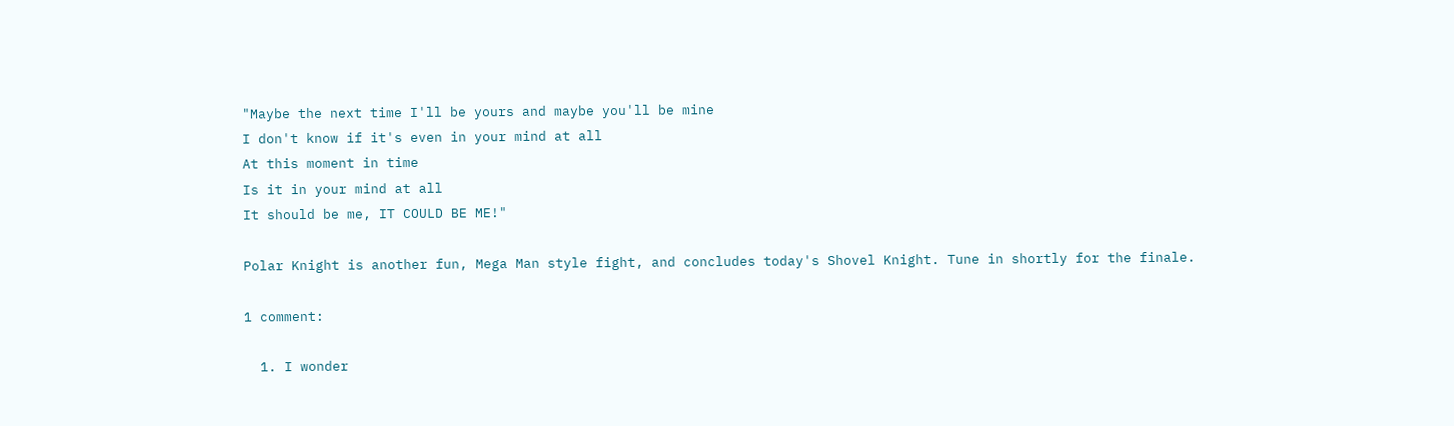"Maybe the next time I'll be yours and maybe you'll be mine
I don't know if it's even in your mind at all
At this moment in time
Is it in your mind at all
It should be me, IT COULD BE ME!"

Polar Knight is another fun, Mega Man style fight, and concludes today's Shovel Knight. Tune in shortly for the finale.

1 comment:

  1. I wonder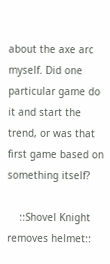about the axe arc myself. Did one particular game do it and start the trend, or was that first game based on something itself?

    ::Shovel Knight removes helmet::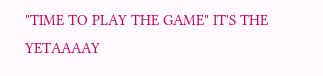"TIME TO PLAY THE GAME" IT'S THE YETAAAAY